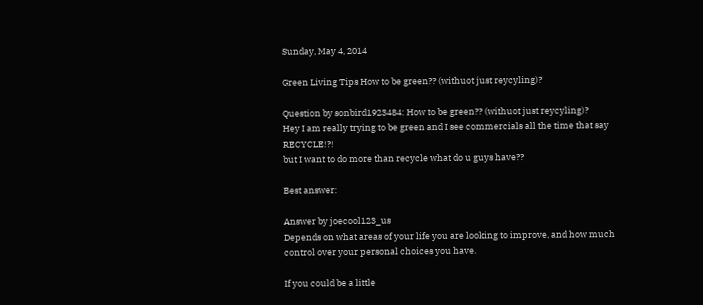Sunday, May 4, 2014

Green Living Tips How to be green?? (withuot just reycyling)?

Question by sonbird1923484: How to be green?? (withuot just reycyling)?
Hey I am really trying to be green and I see commercials all the time that say RECYCLE!?!
but I want to do more than recycle what do u guys have??

Best answer:

Answer by joecool123_us
Depends on what areas of your life you are looking to improve, and how much control over your personal choices you have.

If you could be a little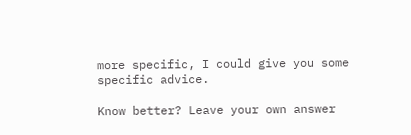more specific, I could give you some specific advice.

Know better? Leave your own answer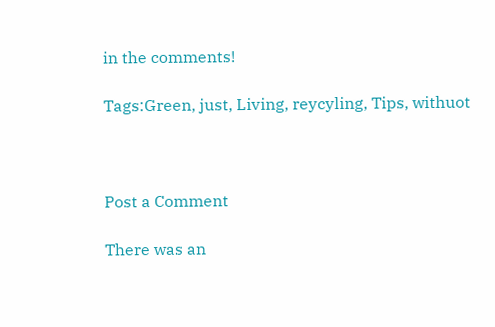in the comments!

Tags:Green, just, Living, reycyling, Tips, withuot



Post a Comment

There was an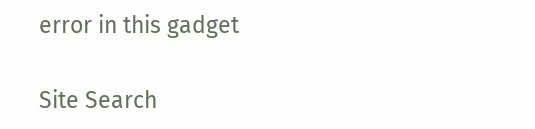error in this gadget

Site Search